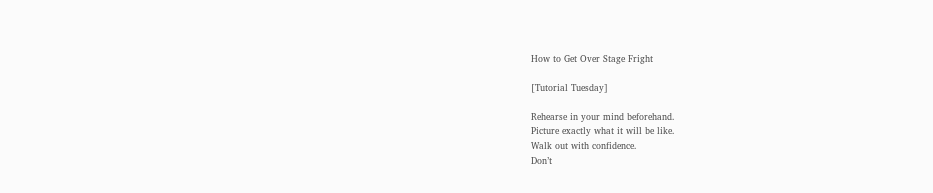How to Get Over Stage Fright

[Tutorial Tuesday]

Rehearse in your mind beforehand.
Picture exactly what it will be like.
Walk out with confidence.
Don’t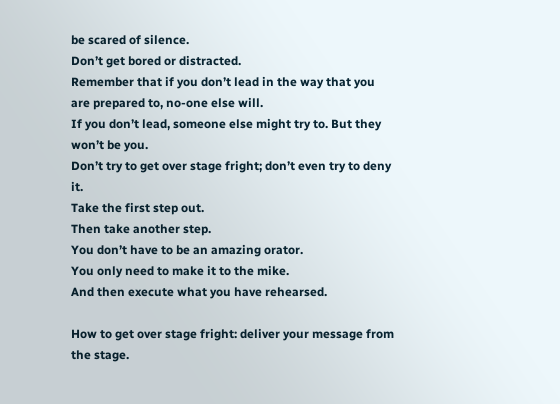be scared of silence.
Don’t get bored or distracted.
Remember that if you don’t lead in the way that you are prepared to, no-one else will.
If you don’t lead, someone else might try to. But they won’t be you.
Don’t try to get over stage fright; don’t even try to deny it.
Take the first step out.
Then take another step.
You don’t have to be an amazing orator.
You only need to make it to the mike.
And then execute what you have rehearsed.

How to get over stage fright: deliver your message from the stage.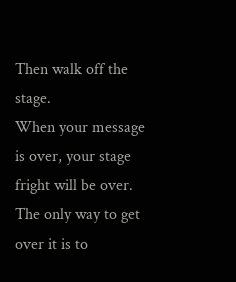Then walk off the stage.
When your message is over, your stage fright will be over.
The only way to get over it is to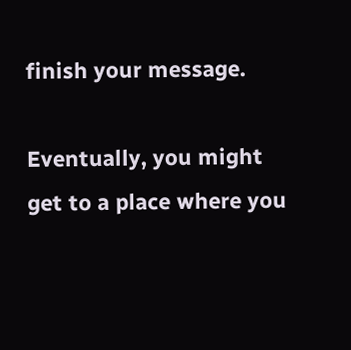finish your message.

Eventually, you might get to a place where you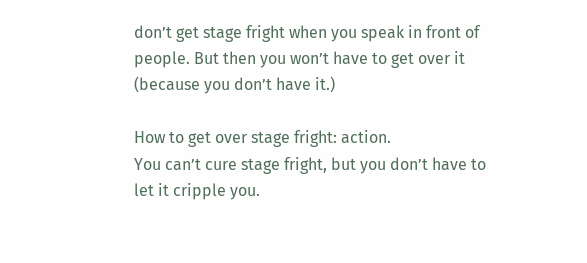don’t get stage fright when you speak in front of people. But then you won’t have to get over it (because you don’t have it.)

How to get over stage fright: action.
You can’t cure stage fright, but you don’t have to let it cripple you.